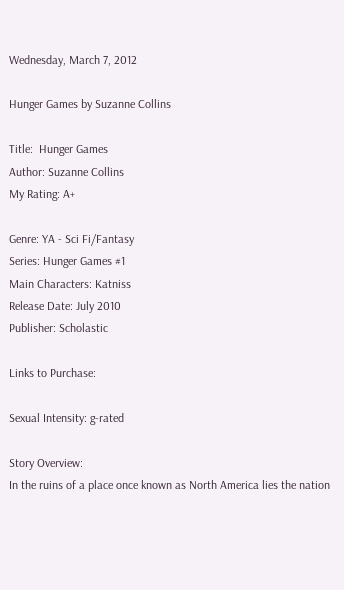Wednesday, March 7, 2012

Hunger Games by Suzanne Collins

Title:  Hunger Games
Author: Suzanne Collins
My Rating: A+

Genre: YA - Sci Fi/Fantasy
Series: Hunger Games #1
Main Characters: Katniss
Release Date: July 2010
Publisher: Scholastic

Links to Purchase:

Sexual Intensity: g-rated

Story Overview:
In the ruins of a place once known as North America lies the nation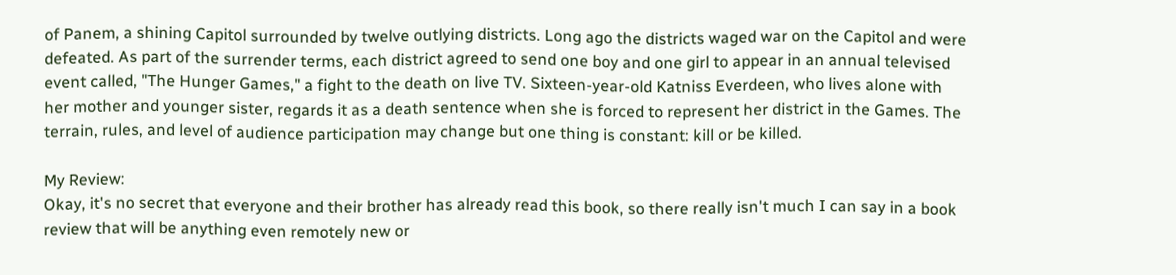of Panem, a shining Capitol surrounded by twelve outlying districts. Long ago the districts waged war on the Capitol and were defeated. As part of the surrender terms, each district agreed to send one boy and one girl to appear in an annual televised event called, "The Hunger Games," a fight to the death on live TV. Sixteen-year-old Katniss Everdeen, who lives alone with her mother and younger sister, regards it as a death sentence when she is forced to represent her district in the Games. The terrain, rules, and level of audience participation may change but one thing is constant: kill or be killed.

My Review:
Okay, it's no secret that everyone and their brother has already read this book, so there really isn't much I can say in a book review that will be anything even remotely new or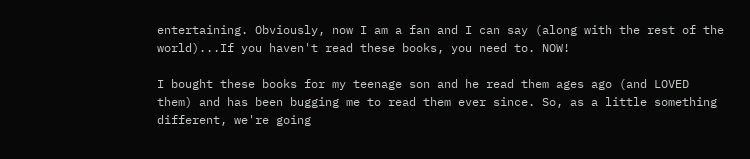entertaining. Obviously, now I am a fan and I can say (along with the rest of the world)...If you haven't read these books, you need to. NOW!

I bought these books for my teenage son and he read them ages ago (and LOVED them) and has been bugging me to read them ever since. So, as a little something different, we're going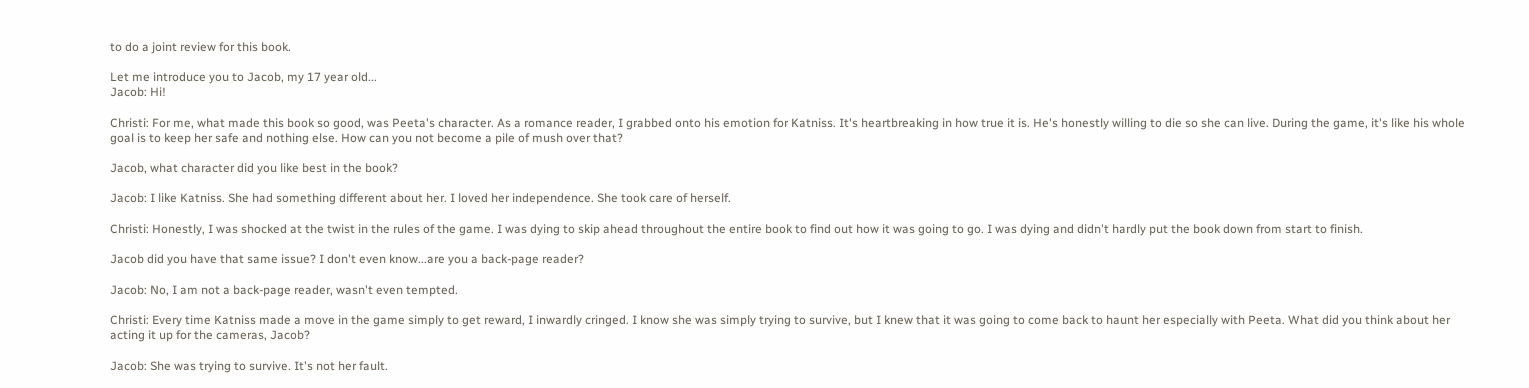to do a joint review for this book.

Let me introduce you to Jacob, my 17 year old...
Jacob: Hi!

Christi: For me, what made this book so good, was Peeta's character. As a romance reader, I grabbed onto his emotion for Katniss. It's heartbreaking in how true it is. He's honestly willing to die so she can live. During the game, it's like his whole goal is to keep her safe and nothing else. How can you not become a pile of mush over that?

Jacob, what character did you like best in the book?

Jacob: I like Katniss. She had something different about her. I loved her independence. She took care of herself.

Christi: Honestly, I was shocked at the twist in the rules of the game. I was dying to skip ahead throughout the entire book to find out how it was going to go. I was dying and didn't hardly put the book down from start to finish.

Jacob did you have that same issue? I don't even know...are you a back-page reader?

Jacob: No, I am not a back-page reader, wasn't even tempted.

Christi: Every time Katniss made a move in the game simply to get reward, I inwardly cringed. I know she was simply trying to survive, but I knew that it was going to come back to haunt her especially with Peeta. What did you think about her acting it up for the cameras, Jacob?

Jacob: She was trying to survive. It's not her fault.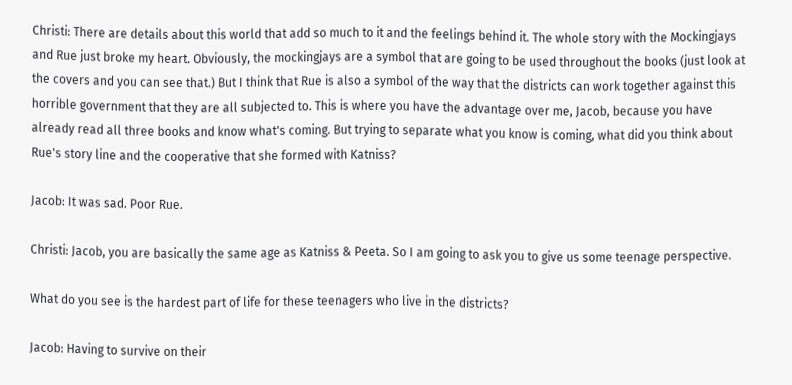Christi: There are details about this world that add so much to it and the feelings behind it. The whole story with the Mockingjays and Rue just broke my heart. Obviously, the mockingjays are a symbol that are going to be used throughout the books (just look at the covers and you can see that.) But I think that Rue is also a symbol of the way that the districts can work together against this horrible government that they are all subjected to. This is where you have the advantage over me, Jacob, because you have already read all three books and know what's coming. But trying to separate what you know is coming, what did you think about Rue's story line and the cooperative that she formed with Katniss?

Jacob: It was sad. Poor Rue.

Christi: Jacob, you are basically the same age as Katniss & Peeta. So I am going to ask you to give us some teenage perspective.

What do you see is the hardest part of life for these teenagers who live in the districts?

Jacob: Having to survive on their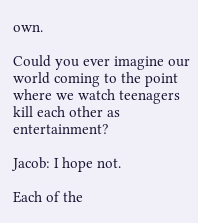own.

Could you ever imagine our world coming to the point where we watch teenagers kill each other as entertainment?

Jacob: I hope not.

Each of the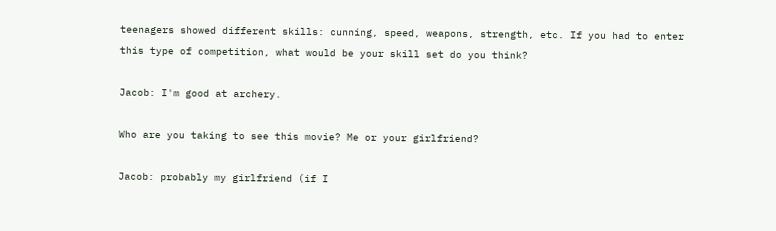teenagers showed different skills: cunning, speed, weapons, strength, etc. If you had to enter this type of competition, what would be your skill set do you think?

Jacob: I'm good at archery.

Who are you taking to see this movie? Me or your girlfriend?

Jacob: probably my girlfriend (if I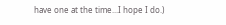have one at the time...I hope I do.)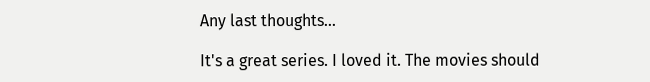Any last thoughts...

It's a great series. I loved it. The movies should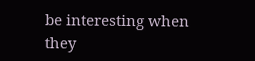be interesting when they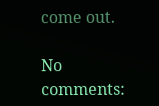come out.

No comments: